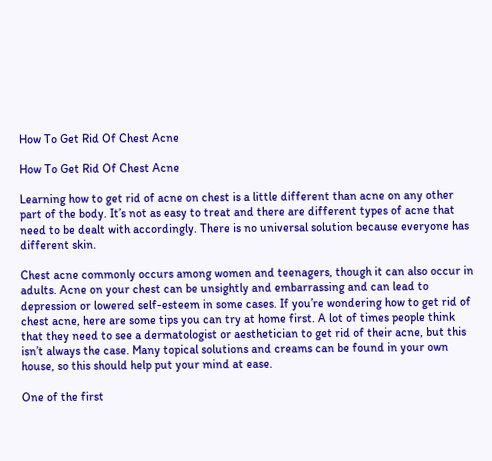How To Get Rid Of Chest Acne

How To Get Rid Of Chest Acne

Learning how to get rid of acne on chest is a little different than acne on any other part of the body. It’s not as easy to treat and there are different types of acne that need to be dealt with accordingly. There is no universal solution because everyone has different skin.

Chest acne commonly occurs among women and teenagers, though it can also occur in adults. Acne on your chest can be unsightly and embarrassing and can lead to depression or lowered self-esteem in some cases. If you’re wondering how to get rid of chest acne, here are some tips you can try at home first. A lot of times people think that they need to see a dermatologist or aesthetician to get rid of their acne, but this isn’t always the case. Many topical solutions and creams can be found in your own house, so this should help put your mind at ease.

One of the first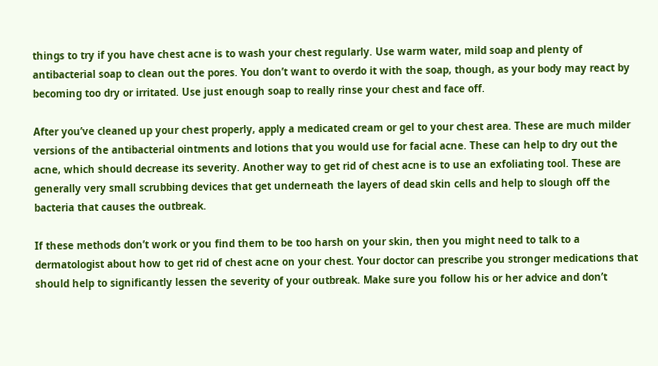things to try if you have chest acne is to wash your chest regularly. Use warm water, mild soap and plenty of antibacterial soap to clean out the pores. You don’t want to overdo it with the soap, though, as your body may react by becoming too dry or irritated. Use just enough soap to really rinse your chest and face off.

After you’ve cleaned up your chest properly, apply a medicated cream or gel to your chest area. These are much milder versions of the antibacterial ointments and lotions that you would use for facial acne. These can help to dry out the acne, which should decrease its severity. Another way to get rid of chest acne is to use an exfoliating tool. These are generally very small scrubbing devices that get underneath the layers of dead skin cells and help to slough off the bacteria that causes the outbreak.

If these methods don’t work or you find them to be too harsh on your skin, then you might need to talk to a dermatologist about how to get rid of chest acne on your chest. Your doctor can prescribe you stronger medications that should help to significantly lessen the severity of your outbreak. Make sure you follow his or her advice and don’t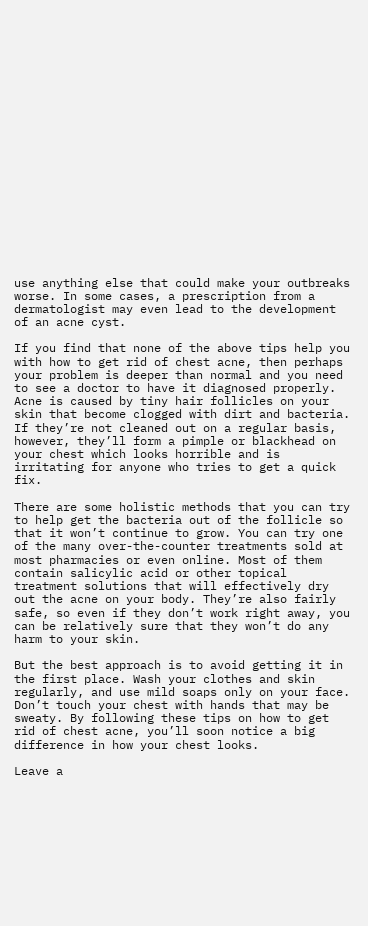use anything else that could make your outbreaks worse. In some cases, a prescription from a dermatologist may even lead to the development of an acne cyst.

If you find that none of the above tips help you with how to get rid of chest acne, then perhaps your problem is deeper than normal and you need to see a doctor to have it diagnosed properly. Acne is caused by tiny hair follicles on your skin that become clogged with dirt and bacteria. If they’re not cleaned out on a regular basis, however, they’ll form a pimple or blackhead on your chest which looks horrible and is irritating for anyone who tries to get a quick fix.

There are some holistic methods that you can try to help get the bacteria out of the follicle so that it won’t continue to grow. You can try one of the many over-the-counter treatments sold at most pharmacies or even online. Most of them contain salicylic acid or other topical treatment solutions that will effectively dry out the acne on your body. They’re also fairly safe, so even if they don’t work right away, you can be relatively sure that they won’t do any harm to your skin.

But the best approach is to avoid getting it in the first place. Wash your clothes and skin regularly, and use mild soaps only on your face. Don’t touch your chest with hands that may be sweaty. By following these tips on how to get rid of chest acne, you’ll soon notice a big difference in how your chest looks.

Leave a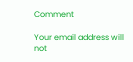Comment

Your email address will not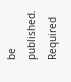be published. Required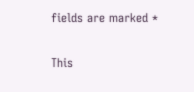fields are marked *

This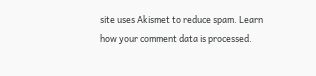site uses Akismet to reduce spam. Learn how your comment data is processed.